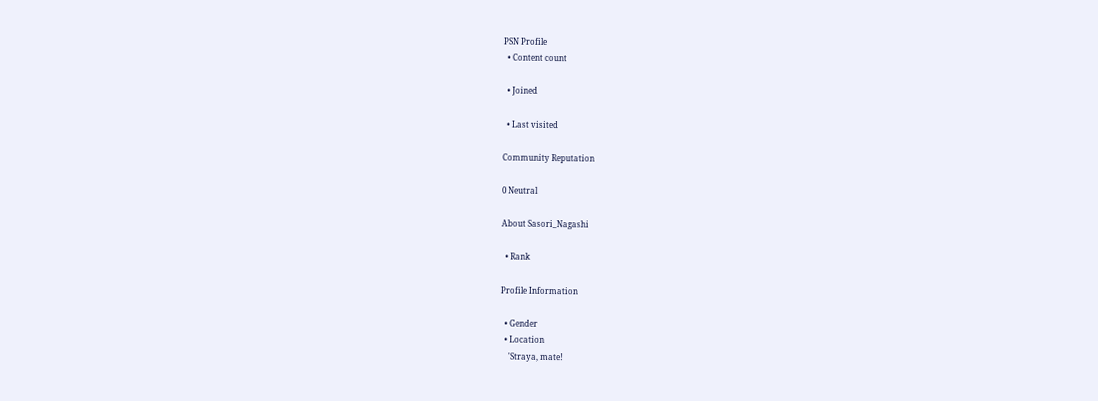PSN Profile
  • Content count

  • Joined

  • Last visited

Community Reputation

0 Neutral

About Sasori_Nagashi

  • Rank

Profile Information

  • Gender
  • Location
    'Straya, mate!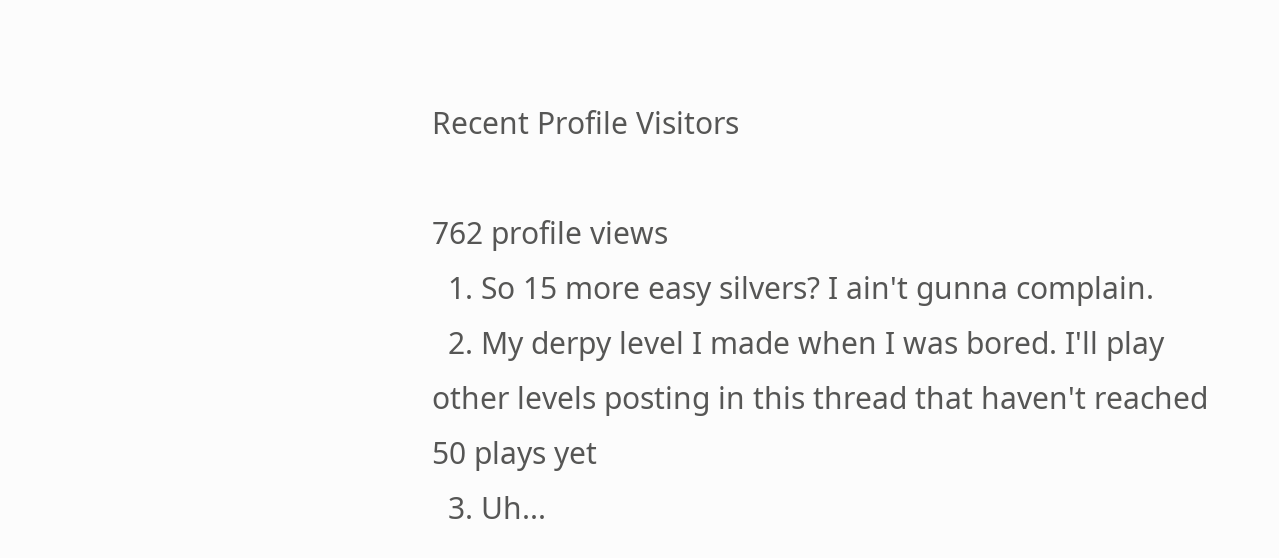Recent Profile Visitors

762 profile views
  1. So 15 more easy silvers? I ain't gunna complain.
  2. My derpy level I made when I was bored. I'll play other levels posting in this thread that haven't reached 50 plays yet
  3. Uh...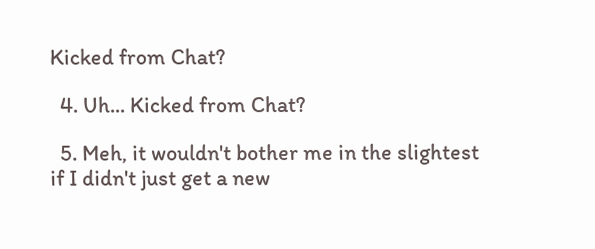Kicked from Chat?

  4. Uh... Kicked from Chat?

  5. Meh, it wouldn't bother me in the slightest if I didn't just get a new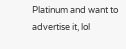Platinum and want to advertise it, lol